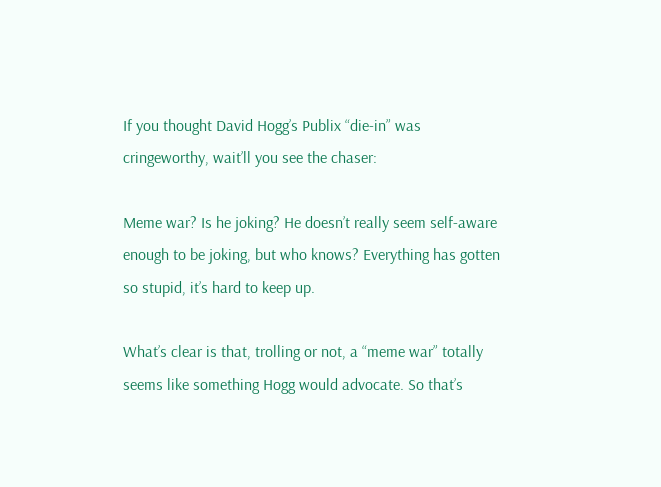If you thought David Hogg’s Publix “die-in” was cringeworthy, wait’ll you see the chaser:

Meme war? Is he joking? He doesn’t really seem self-aware enough to be joking, but who knows? Everything has gotten so stupid, it’s hard to keep up.

What’s clear is that, trolling or not, a “meme war” totally seems like something Hogg would advocate. So that’s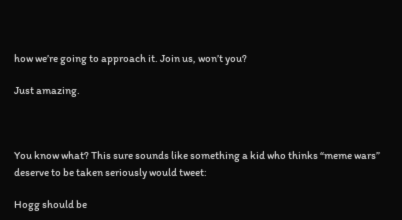how we’re going to approach it. Join us, won’t you?

Just amazing.



You know what? This sure sounds like something a kid who thinks “meme wars” deserve to be taken seriously would tweet:

Hogg should be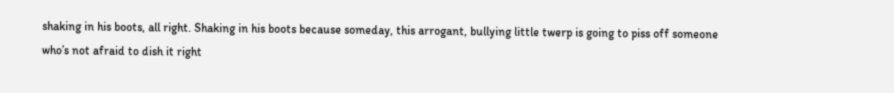shaking in his boots, all right. Shaking in his boots because someday, this arrogant, bullying little twerp is going to piss off someone who’s not afraid to dish it right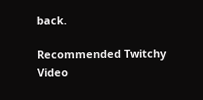back.

Recommended Twitchy Video